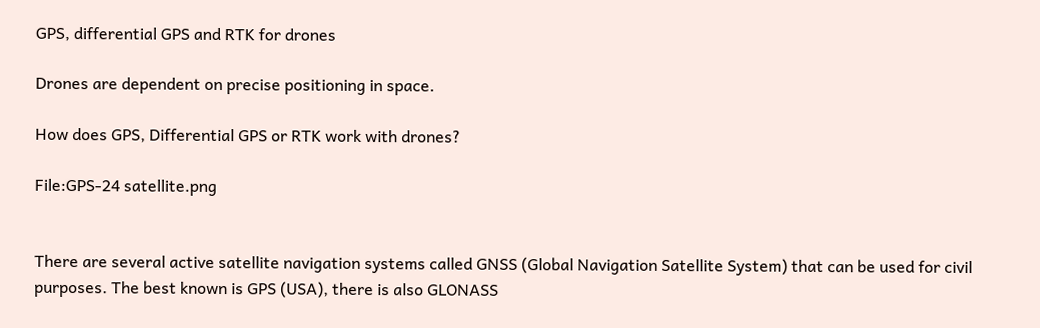GPS, differential GPS and RTK for drones

Drones are dependent on precise positioning in space.

How does GPS, Differential GPS or RTK work with drones?

File:GPS-24 satellite.png


There are several active satellite navigation systems called GNSS (Global Navigation Satellite System) that can be used for civil purposes. The best known is GPS (USA), there is also GLONASS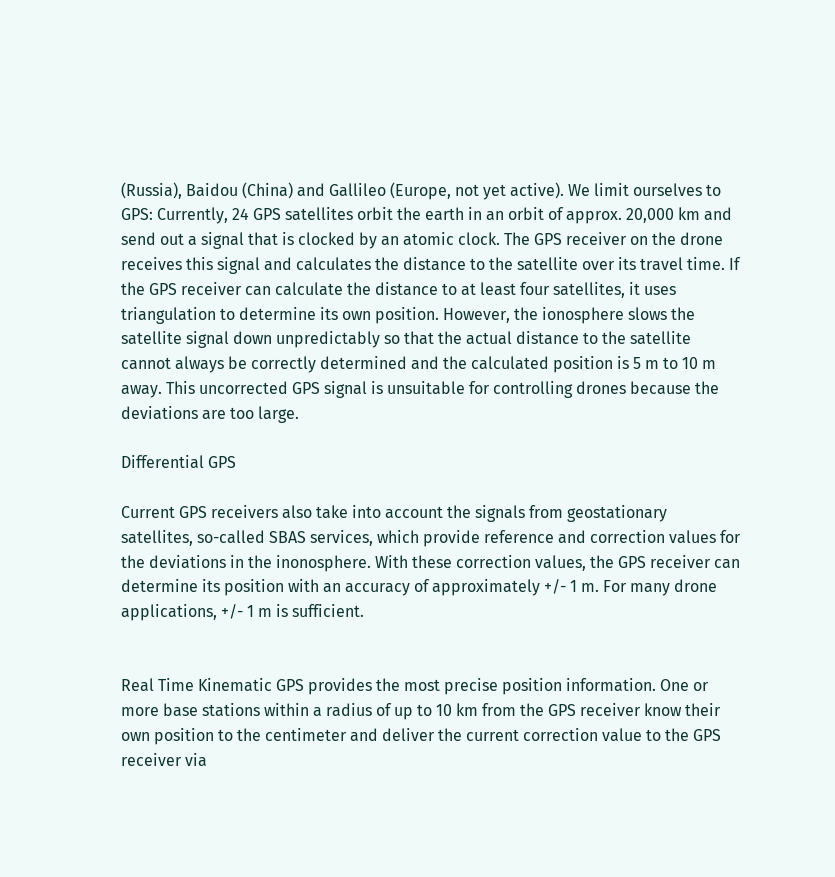(Russia), Baidou (China) and Gallileo (Europe, not yet active). We limit ourselves to GPS: Currently, 24 GPS satellites orbit the earth in an orbit of approx. 20,000 km and send out a signal that is clocked by an atomic clock. The GPS receiver on the drone receives this signal and calculates the distance to the satellite over its travel time. If the GPS receiver can calculate the distance to at least four satellites, it uses triangulation to determine its own position. However, the ionosphere slows the satellite signal down unpredictably so that the actual distance to the satellite cannot always be correctly determined and the calculated position is 5 m to 10 m away. This uncorrected GPS signal is unsuitable for controlling drones because the deviations are too large.

Differential GPS

Current GPS receivers also take into account the signals from geostationary satellites, so-called SBAS services, which provide reference and correction values for the deviations in the inonosphere. With these correction values, the GPS receiver can determine its position with an accuracy of approximately +/- 1 m. For many drone applications, +/- 1 m is sufficient.


Real Time Kinematic GPS provides the most precise position information. One or more base stations within a radius of up to 10 km from the GPS receiver know their own position to the centimeter and deliver the current correction value to the GPS receiver via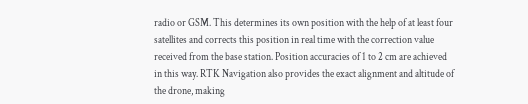radio or GSM. This determines its own position with the help of at least four satellites and corrects this position in real time with the correction value received from the base station. Position accuracies of 1 to 2 cm are achieved in this way. RTK Navigation also provides the exact alignment and altitude of the drone, making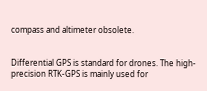compass and altimeter obsolete.


Differential GPS is standard for drones. The high-precision RTK-GPS is mainly used for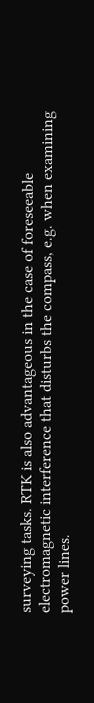surveying tasks. RTK is also advantageous in the case of foreseeable electromagnetic interference that disturbs the compass, e.g. when examining power lines.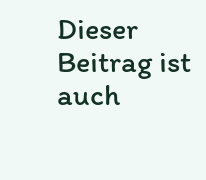Dieser Beitrag ist auch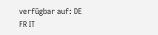verfügbar auf: DE FR IT